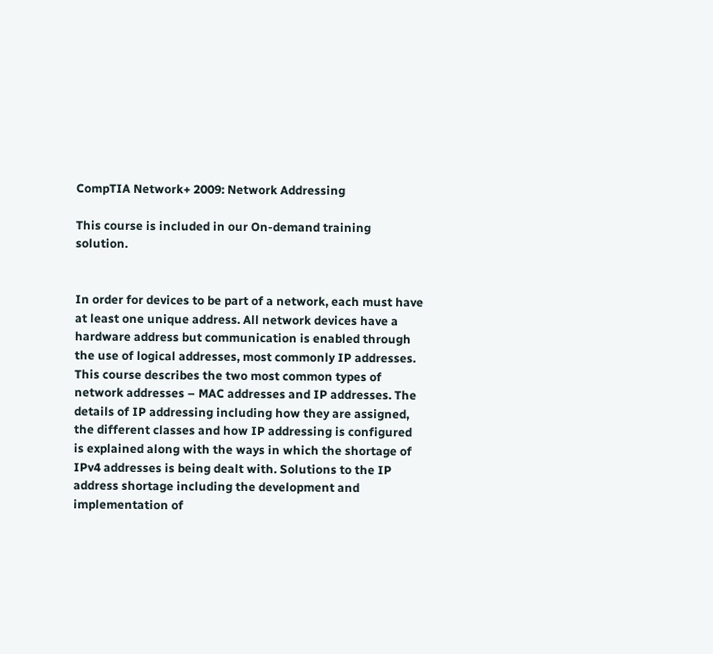CompTIA Network+ 2009: Network Addressing

This course is included in our On-demand training solution.


In order for devices to be part of a network, each must have at least one unique address. All network devices have a hardware address but communication is enabled through the use of logical addresses, most commonly IP addresses.
This course describes the two most common types of network addresses – MAC addresses and IP addresses. The details of IP addressing including how they are assigned, the different classes and how IP addressing is configured is explained along with the ways in which the shortage of IPv4 addresses is being dealt with. Solutions to the IP address shortage including the development and implementation of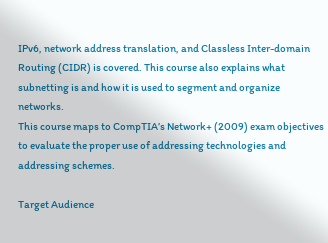IPv6, network address translation, and Classless Inter-domain Routing (CIDR) is covered. This course also explains what subnetting is and how it is used to segment and organize networks.
This course maps to CompTIA’s Network+ (2009) exam objectives to evaluate the proper use of addressing technologies and addressing schemes.

Target Audience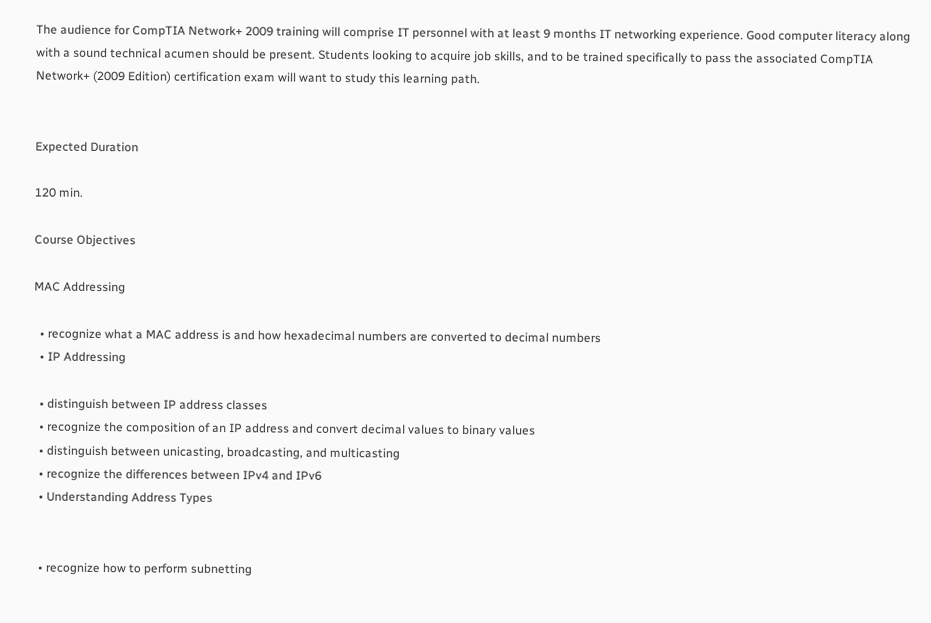The audience for CompTIA Network+ 2009 training will comprise IT personnel with at least 9 months IT networking experience. Good computer literacy along with a sound technical acumen should be present. Students looking to acquire job skills, and to be trained specifically to pass the associated CompTIA Network+ (2009 Edition) certification exam will want to study this learning path.


Expected Duration

120 min.

Course Objectives

MAC Addressing

  • recognize what a MAC address is and how hexadecimal numbers are converted to decimal numbers
  • IP Addressing

  • distinguish between IP address classes
  • recognize the composition of an IP address and convert decimal values to binary values
  • distinguish between unicasting, broadcasting, and multicasting
  • recognize the differences between IPv4 and IPv6
  • Understanding Address Types


  • recognize how to perform subnetting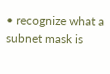• recognize what a subnet mask is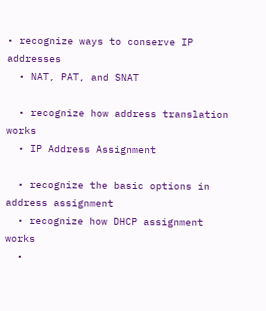• recognize ways to conserve IP addresses
  • NAT, PAT, and SNAT

  • recognize how address translation works
  • IP Address Assignment

  • recognize the basic options in address assignment
  • recognize how DHCP assignment works
  •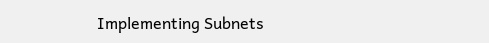Implementing Subnets